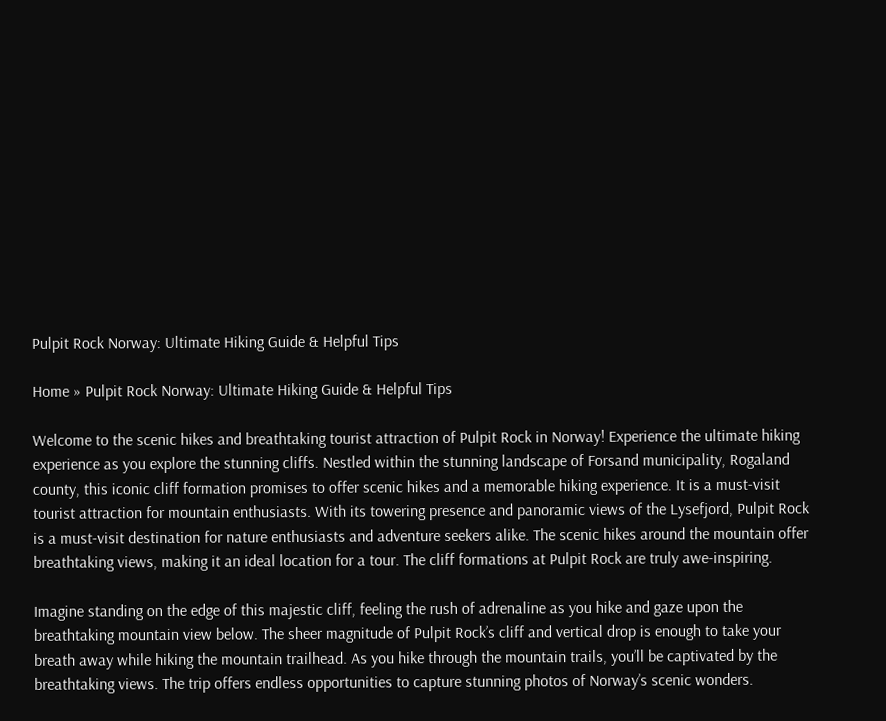Pulpit Rock Norway: Ultimate Hiking Guide & Helpful Tips

Home » Pulpit Rock Norway: Ultimate Hiking Guide & Helpful Tips

Welcome to the scenic hikes and breathtaking tourist attraction of Pulpit Rock in Norway! Experience the ultimate hiking experience as you explore the stunning cliffs. Nestled within the stunning landscape of Forsand municipality, Rogaland county, this iconic cliff formation promises to offer scenic hikes and a memorable hiking experience. It is a must-visit tourist attraction for mountain enthusiasts. With its towering presence and panoramic views of the Lysefjord, Pulpit Rock is a must-visit destination for nature enthusiasts and adventure seekers alike. The scenic hikes around the mountain offer breathtaking views, making it an ideal location for a tour. The cliff formations at Pulpit Rock are truly awe-inspiring.

Imagine standing on the edge of this majestic cliff, feeling the rush of adrenaline as you hike and gaze upon the breathtaking mountain view below. The sheer magnitude of Pulpit Rock’s cliff and vertical drop is enough to take your breath away while hiking the mountain trailhead. As you hike through the mountain trails, you’ll be captivated by the breathtaking views. The trip offers endless opportunities to capture stunning photos of Norway’s scenic wonders.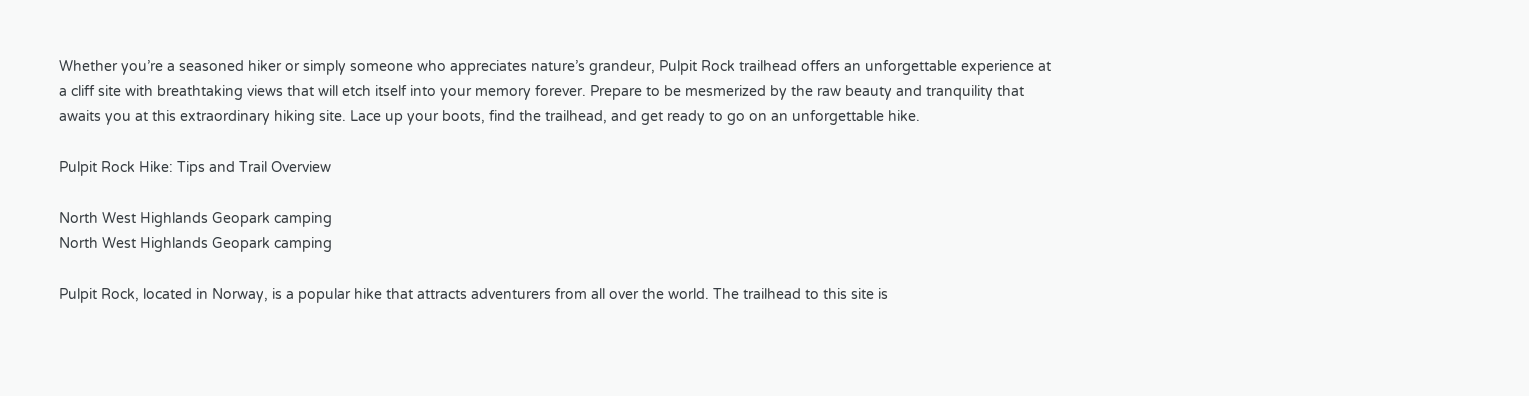Whether you’re a seasoned hiker or simply someone who appreciates nature’s grandeur, Pulpit Rock trailhead offers an unforgettable experience at a cliff site with breathtaking views that will etch itself into your memory forever. Prepare to be mesmerized by the raw beauty and tranquility that awaits you at this extraordinary hiking site. Lace up your boots, find the trailhead, and get ready to go on an unforgettable hike.

Pulpit Rock Hike: Tips and Trail Overview

North West Highlands Geopark camping
North West Highlands Geopark camping

Pulpit Rock, located in Norway, is a popular hike that attracts adventurers from all over the world. The trailhead to this site is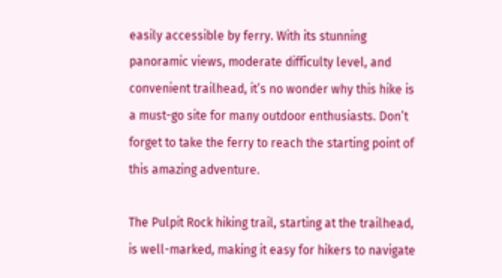easily accessible by ferry. With its stunning panoramic views, moderate difficulty level, and convenient trailhead, it’s no wonder why this hike is a must-go site for many outdoor enthusiasts. Don’t forget to take the ferry to reach the starting point of this amazing adventure.

The Pulpit Rock hiking trail, starting at the trailhead, is well-marked, making it easy for hikers to navigate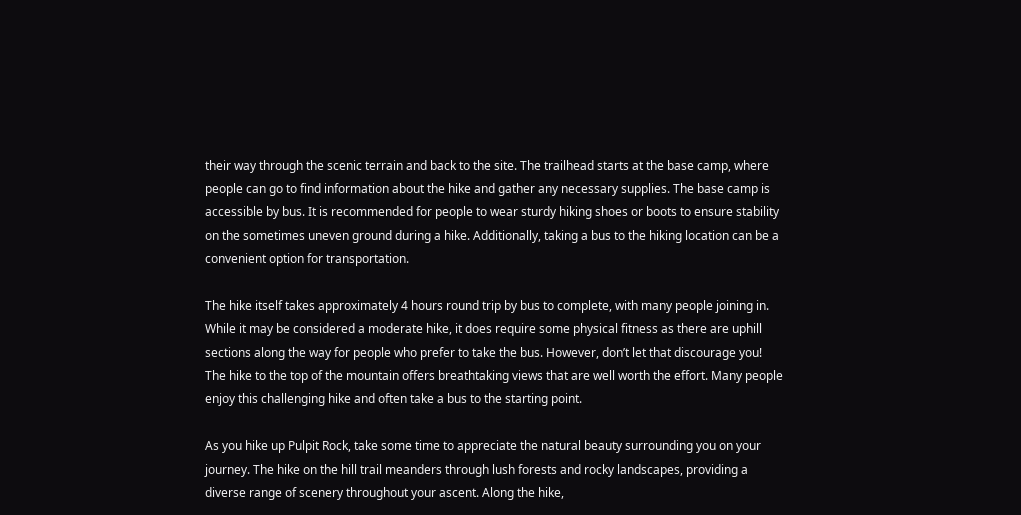their way through the scenic terrain and back to the site. The trailhead starts at the base camp, where people can go to find information about the hike and gather any necessary supplies. The base camp is accessible by bus. It is recommended for people to wear sturdy hiking shoes or boots to ensure stability on the sometimes uneven ground during a hike. Additionally, taking a bus to the hiking location can be a convenient option for transportation.

The hike itself takes approximately 4 hours round trip by bus to complete, with many people joining in. While it may be considered a moderate hike, it does require some physical fitness as there are uphill sections along the way for people who prefer to take the bus. However, don’t let that discourage you! The hike to the top of the mountain offers breathtaking views that are well worth the effort. Many people enjoy this challenging hike and often take a bus to the starting point.

As you hike up Pulpit Rock, take some time to appreciate the natural beauty surrounding you on your journey. The hike on the hill trail meanders through lush forests and rocky landscapes, providing a diverse range of scenery throughout your ascent. Along the hike,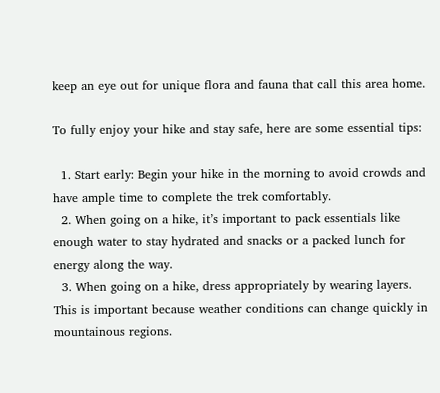keep an eye out for unique flora and fauna that call this area home.

To fully enjoy your hike and stay safe, here are some essential tips:

  1. Start early: Begin your hike in the morning to avoid crowds and have ample time to complete the trek comfortably.
  2. When going on a hike, it’s important to pack essentials like enough water to stay hydrated and snacks or a packed lunch for energy along the way.
  3. When going on a hike, dress appropriately by wearing layers. This is important because weather conditions can change quickly in mountainous regions.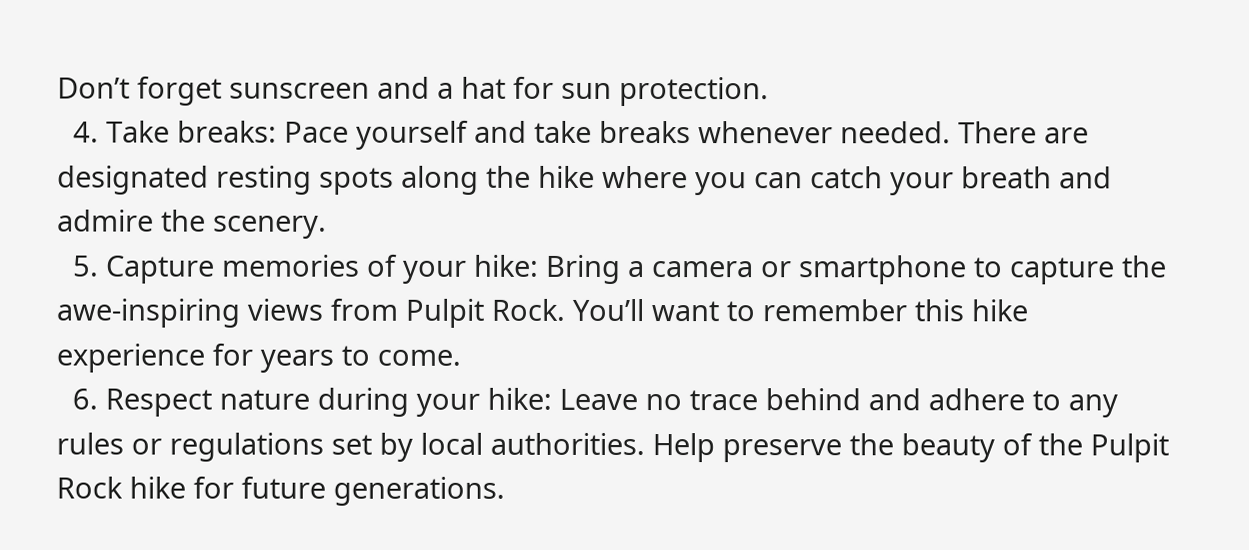Don’t forget sunscreen and a hat for sun protection.
  4. Take breaks: Pace yourself and take breaks whenever needed. There are designated resting spots along the hike where you can catch your breath and admire the scenery.
  5. Capture memories of your hike: Bring a camera or smartphone to capture the awe-inspiring views from Pulpit Rock. You’ll want to remember this hike experience for years to come.
  6. Respect nature during your hike: Leave no trace behind and adhere to any rules or regulations set by local authorities. Help preserve the beauty of the Pulpit Rock hike for future generations.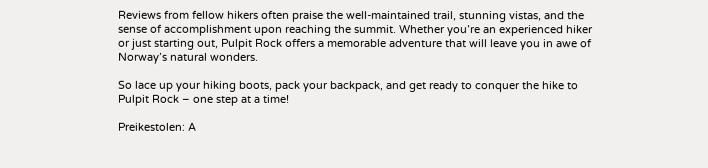Reviews from fellow hikers often praise the well-maintained trail, stunning vistas, and the sense of accomplishment upon reaching the summit. Whether you’re an experienced hiker or just starting out, Pulpit Rock offers a memorable adventure that will leave you in awe of Norway’s natural wonders.

So lace up your hiking boots, pack your backpack, and get ready to conquer the hike to Pulpit Rock – one step at a time!

Preikestolen: A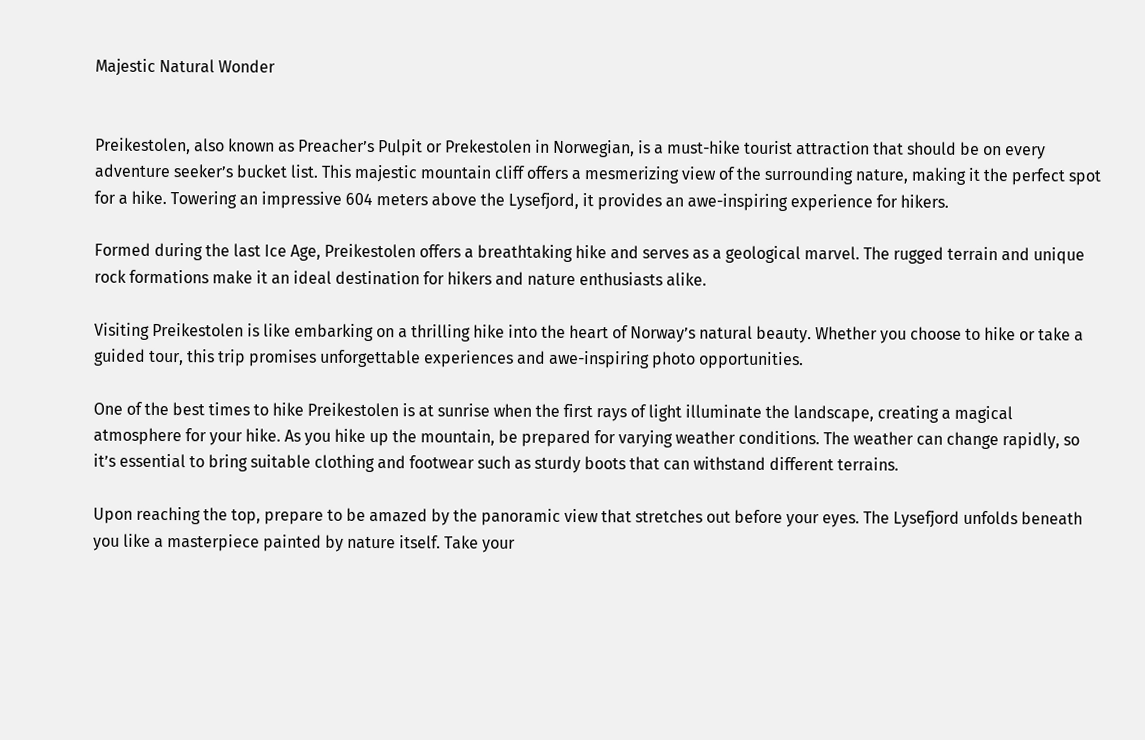Majestic Natural Wonder


Preikestolen, also known as Preacher’s Pulpit or Prekestolen in Norwegian, is a must-hike tourist attraction that should be on every adventure seeker’s bucket list. This majestic mountain cliff offers a mesmerizing view of the surrounding nature, making it the perfect spot for a hike. Towering an impressive 604 meters above the Lysefjord, it provides an awe-inspiring experience for hikers.

Formed during the last Ice Age, Preikestolen offers a breathtaking hike and serves as a geological marvel. The rugged terrain and unique rock formations make it an ideal destination for hikers and nature enthusiasts alike.

Visiting Preikestolen is like embarking on a thrilling hike into the heart of Norway’s natural beauty. Whether you choose to hike or take a guided tour, this trip promises unforgettable experiences and awe-inspiring photo opportunities.

One of the best times to hike Preikestolen is at sunrise when the first rays of light illuminate the landscape, creating a magical atmosphere for your hike. As you hike up the mountain, be prepared for varying weather conditions. The weather can change rapidly, so it’s essential to bring suitable clothing and footwear such as sturdy boots that can withstand different terrains.

Upon reaching the top, prepare to be amazed by the panoramic view that stretches out before your eyes. The Lysefjord unfolds beneath you like a masterpiece painted by nature itself. Take your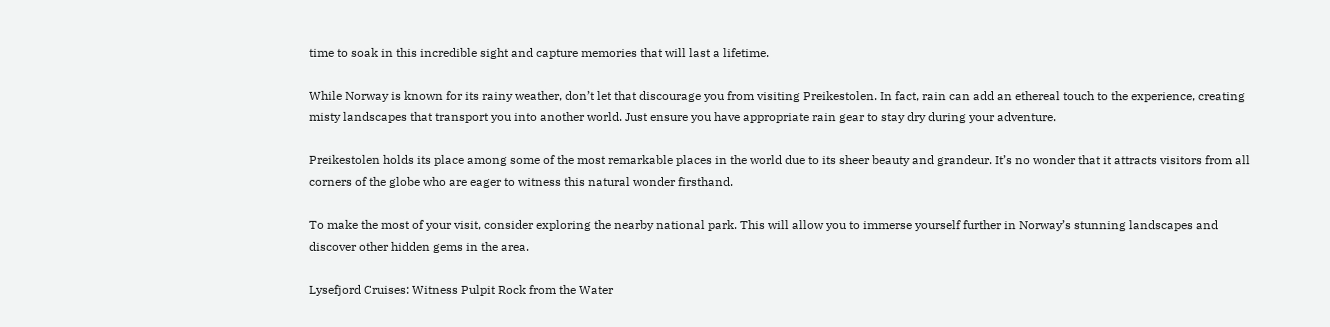time to soak in this incredible sight and capture memories that will last a lifetime.

While Norway is known for its rainy weather, don’t let that discourage you from visiting Preikestolen. In fact, rain can add an ethereal touch to the experience, creating misty landscapes that transport you into another world. Just ensure you have appropriate rain gear to stay dry during your adventure.

Preikestolen holds its place among some of the most remarkable places in the world due to its sheer beauty and grandeur. It’s no wonder that it attracts visitors from all corners of the globe who are eager to witness this natural wonder firsthand.

To make the most of your visit, consider exploring the nearby national park. This will allow you to immerse yourself further in Norway’s stunning landscapes and discover other hidden gems in the area.

Lysefjord Cruises: Witness Pulpit Rock from the Water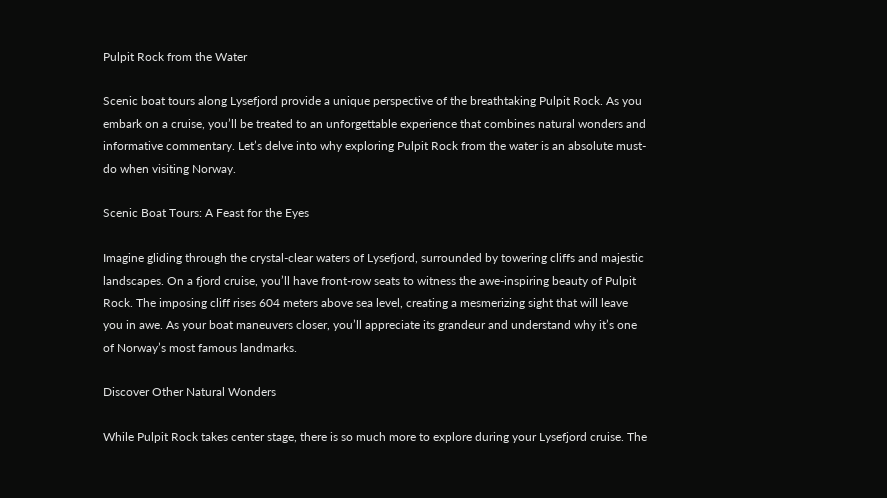Pulpit Rock from the Water

Scenic boat tours along Lysefjord provide a unique perspective of the breathtaking Pulpit Rock. As you embark on a cruise, you’ll be treated to an unforgettable experience that combines natural wonders and informative commentary. Let’s delve into why exploring Pulpit Rock from the water is an absolute must-do when visiting Norway.

Scenic Boat Tours: A Feast for the Eyes

Imagine gliding through the crystal-clear waters of Lysefjord, surrounded by towering cliffs and majestic landscapes. On a fjord cruise, you’ll have front-row seats to witness the awe-inspiring beauty of Pulpit Rock. The imposing cliff rises 604 meters above sea level, creating a mesmerizing sight that will leave you in awe. As your boat maneuvers closer, you’ll appreciate its grandeur and understand why it’s one of Norway’s most famous landmarks.

Discover Other Natural Wonders

While Pulpit Rock takes center stage, there is so much more to explore during your Lysefjord cruise. The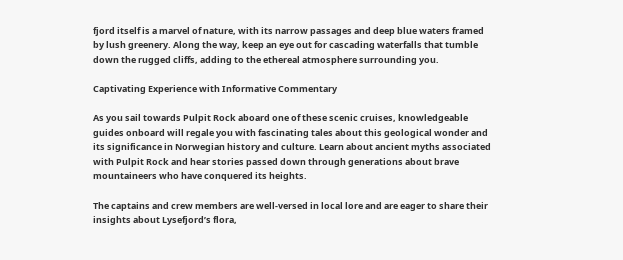fjord itself is a marvel of nature, with its narrow passages and deep blue waters framed by lush greenery. Along the way, keep an eye out for cascading waterfalls that tumble down the rugged cliffs, adding to the ethereal atmosphere surrounding you.

Captivating Experience with Informative Commentary

As you sail towards Pulpit Rock aboard one of these scenic cruises, knowledgeable guides onboard will regale you with fascinating tales about this geological wonder and its significance in Norwegian history and culture. Learn about ancient myths associated with Pulpit Rock and hear stories passed down through generations about brave mountaineers who have conquered its heights.

The captains and crew members are well-versed in local lore and are eager to share their insights about Lysefjord’s flora,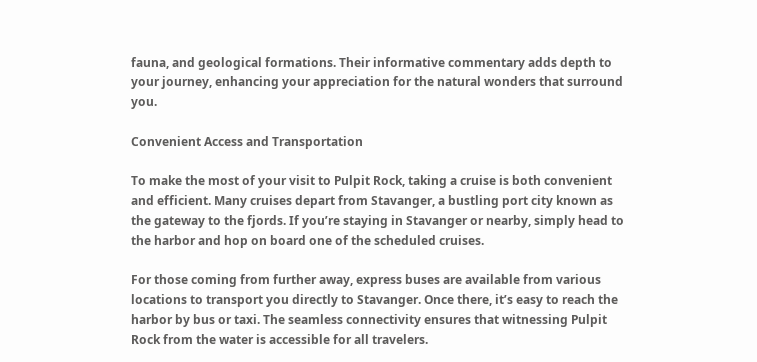fauna, and geological formations. Their informative commentary adds depth to your journey, enhancing your appreciation for the natural wonders that surround you.

Convenient Access and Transportation

To make the most of your visit to Pulpit Rock, taking a cruise is both convenient and efficient. Many cruises depart from Stavanger, a bustling port city known as the gateway to the fjords. If you’re staying in Stavanger or nearby, simply head to the harbor and hop on board one of the scheduled cruises.

For those coming from further away, express buses are available from various locations to transport you directly to Stavanger. Once there, it’s easy to reach the harbor by bus or taxi. The seamless connectivity ensures that witnessing Pulpit Rock from the water is accessible for all travelers.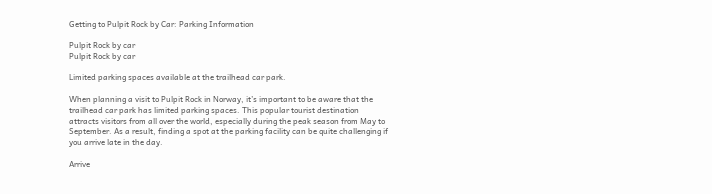Getting to Pulpit Rock by Car: Parking Information

Pulpit Rock by car
Pulpit Rock by car

Limited parking spaces available at the trailhead car park.

When planning a visit to Pulpit Rock in Norway, it’s important to be aware that the trailhead car park has limited parking spaces. This popular tourist destination attracts visitors from all over the world, especially during the peak season from May to September. As a result, finding a spot at the parking facility can be quite challenging if you arrive late in the day.

Arrive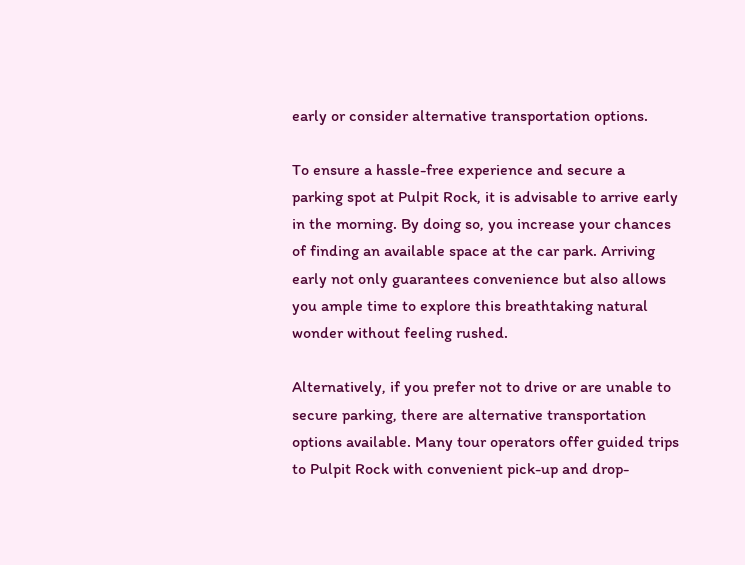early or consider alternative transportation options.

To ensure a hassle-free experience and secure a parking spot at Pulpit Rock, it is advisable to arrive early in the morning. By doing so, you increase your chances of finding an available space at the car park. Arriving early not only guarantees convenience but also allows you ample time to explore this breathtaking natural wonder without feeling rushed.

Alternatively, if you prefer not to drive or are unable to secure parking, there are alternative transportation options available. Many tour operators offer guided trips to Pulpit Rock with convenient pick-up and drop-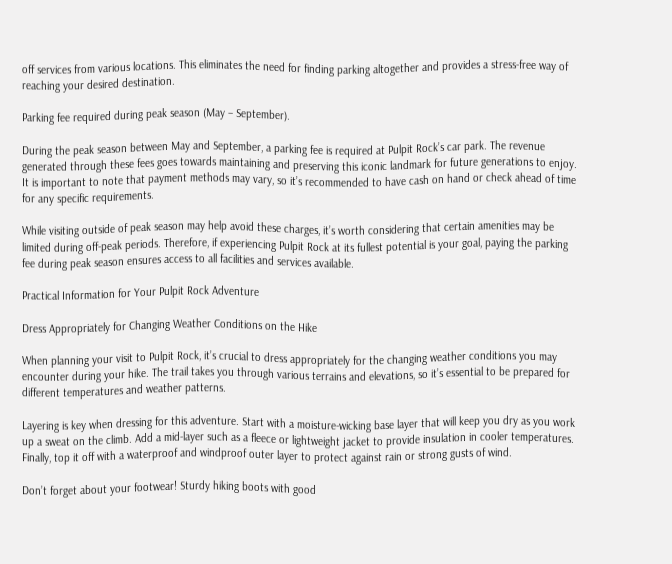off services from various locations. This eliminates the need for finding parking altogether and provides a stress-free way of reaching your desired destination.

Parking fee required during peak season (May – September).

During the peak season between May and September, a parking fee is required at Pulpit Rock’s car park. The revenue generated through these fees goes towards maintaining and preserving this iconic landmark for future generations to enjoy. It is important to note that payment methods may vary, so it’s recommended to have cash on hand or check ahead of time for any specific requirements.

While visiting outside of peak season may help avoid these charges, it’s worth considering that certain amenities may be limited during off-peak periods. Therefore, if experiencing Pulpit Rock at its fullest potential is your goal, paying the parking fee during peak season ensures access to all facilities and services available.

Practical Information for Your Pulpit Rock Adventure

Dress Appropriately for Changing Weather Conditions on the Hike

When planning your visit to Pulpit Rock, it’s crucial to dress appropriately for the changing weather conditions you may encounter during your hike. The trail takes you through various terrains and elevations, so it’s essential to be prepared for different temperatures and weather patterns.

Layering is key when dressing for this adventure. Start with a moisture-wicking base layer that will keep you dry as you work up a sweat on the climb. Add a mid-layer such as a fleece or lightweight jacket to provide insulation in cooler temperatures. Finally, top it off with a waterproof and windproof outer layer to protect against rain or strong gusts of wind.

Don’t forget about your footwear! Sturdy hiking boots with good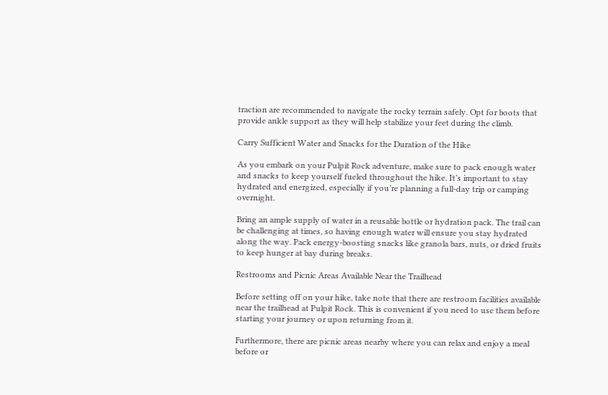traction are recommended to navigate the rocky terrain safely. Opt for boots that provide ankle support as they will help stabilize your feet during the climb.

Carry Sufficient Water and Snacks for the Duration of the Hike

As you embark on your Pulpit Rock adventure, make sure to pack enough water and snacks to keep yourself fueled throughout the hike. It’s important to stay hydrated and energized, especially if you’re planning a full-day trip or camping overnight.

Bring an ample supply of water in a reusable bottle or hydration pack. The trail can be challenging at times, so having enough water will ensure you stay hydrated along the way. Pack energy-boosting snacks like granola bars, nuts, or dried fruits to keep hunger at bay during breaks.

Restrooms and Picnic Areas Available Near the Trailhead

Before setting off on your hike, take note that there are restroom facilities available near the trailhead at Pulpit Rock. This is convenient if you need to use them before starting your journey or upon returning from it.

Furthermore, there are picnic areas nearby where you can relax and enjoy a meal before or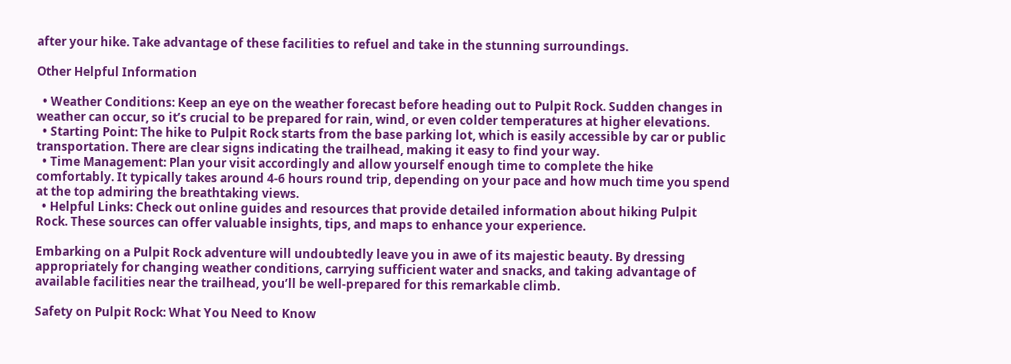after your hike. Take advantage of these facilities to refuel and take in the stunning surroundings.

Other Helpful Information

  • Weather Conditions: Keep an eye on the weather forecast before heading out to Pulpit Rock. Sudden changes in weather can occur, so it’s crucial to be prepared for rain, wind, or even colder temperatures at higher elevations.
  • Starting Point: The hike to Pulpit Rock starts from the base parking lot, which is easily accessible by car or public transportation. There are clear signs indicating the trailhead, making it easy to find your way.
  • Time Management: Plan your visit accordingly and allow yourself enough time to complete the hike comfortably. It typically takes around 4-6 hours round trip, depending on your pace and how much time you spend at the top admiring the breathtaking views.
  • Helpful Links: Check out online guides and resources that provide detailed information about hiking Pulpit Rock. These sources can offer valuable insights, tips, and maps to enhance your experience.

Embarking on a Pulpit Rock adventure will undoubtedly leave you in awe of its majestic beauty. By dressing appropriately for changing weather conditions, carrying sufficient water and snacks, and taking advantage of available facilities near the trailhead, you’ll be well-prepared for this remarkable climb.

Safety on Pulpit Rock: What You Need to Know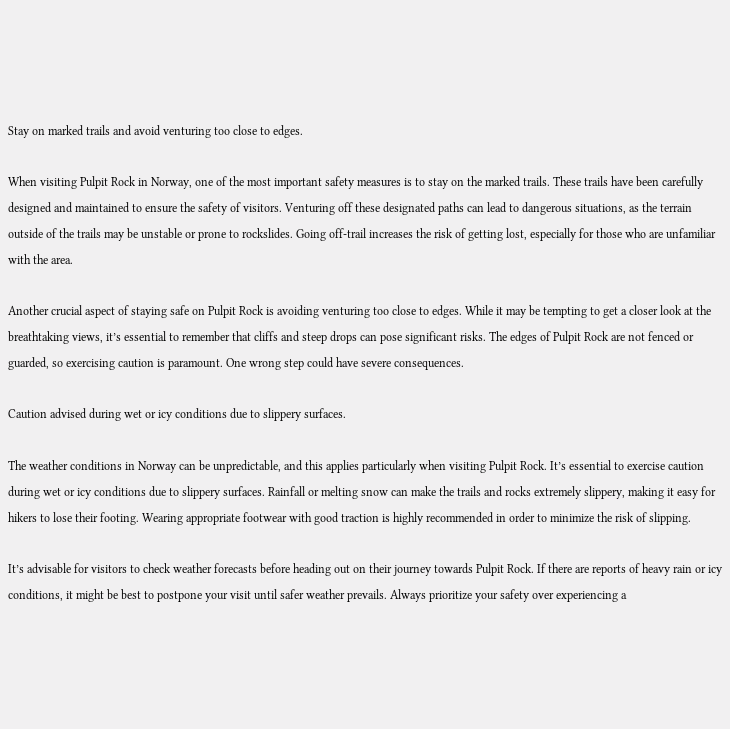Stay on marked trails and avoid venturing too close to edges.

When visiting Pulpit Rock in Norway, one of the most important safety measures is to stay on the marked trails. These trails have been carefully designed and maintained to ensure the safety of visitors. Venturing off these designated paths can lead to dangerous situations, as the terrain outside of the trails may be unstable or prone to rockslides. Going off-trail increases the risk of getting lost, especially for those who are unfamiliar with the area.

Another crucial aspect of staying safe on Pulpit Rock is avoiding venturing too close to edges. While it may be tempting to get a closer look at the breathtaking views, it’s essential to remember that cliffs and steep drops can pose significant risks. The edges of Pulpit Rock are not fenced or guarded, so exercising caution is paramount. One wrong step could have severe consequences.

Caution advised during wet or icy conditions due to slippery surfaces.

The weather conditions in Norway can be unpredictable, and this applies particularly when visiting Pulpit Rock. It’s essential to exercise caution during wet or icy conditions due to slippery surfaces. Rainfall or melting snow can make the trails and rocks extremely slippery, making it easy for hikers to lose their footing. Wearing appropriate footwear with good traction is highly recommended in order to minimize the risk of slipping.

It’s advisable for visitors to check weather forecasts before heading out on their journey towards Pulpit Rock. If there are reports of heavy rain or icy conditions, it might be best to postpone your visit until safer weather prevails. Always prioritize your safety over experiencing a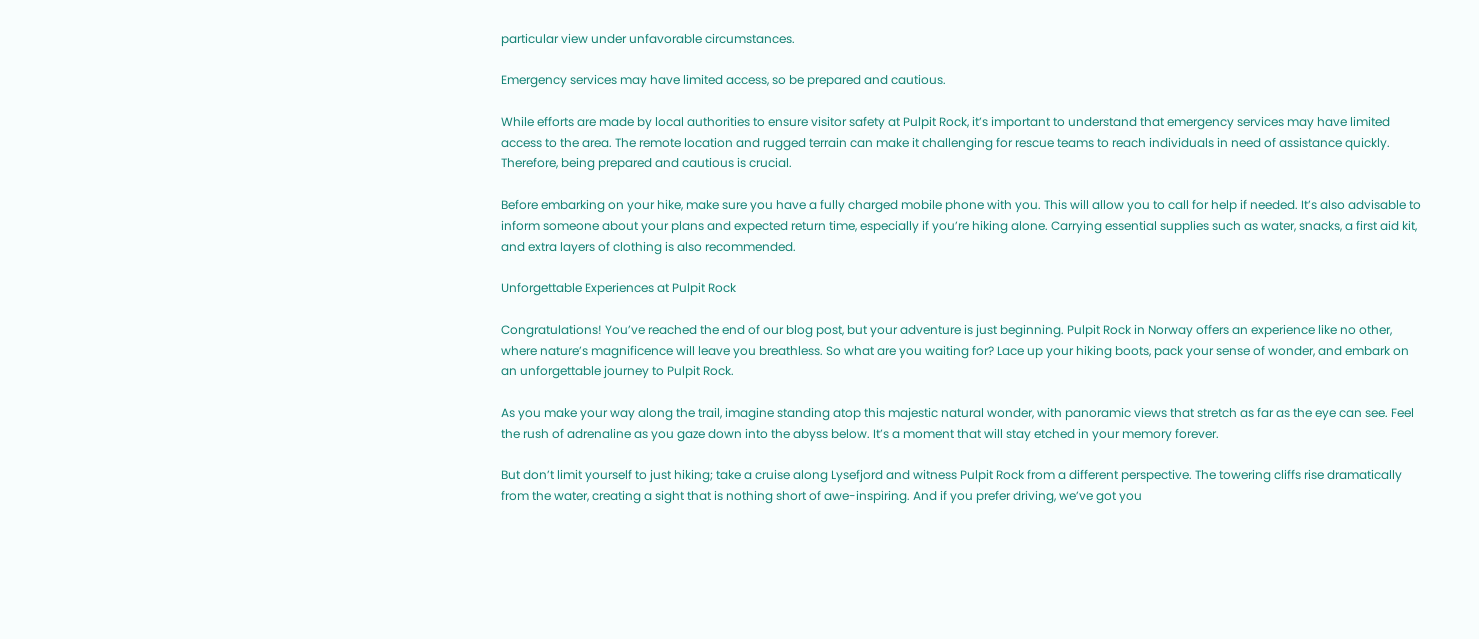particular view under unfavorable circumstances.

Emergency services may have limited access, so be prepared and cautious.

While efforts are made by local authorities to ensure visitor safety at Pulpit Rock, it’s important to understand that emergency services may have limited access to the area. The remote location and rugged terrain can make it challenging for rescue teams to reach individuals in need of assistance quickly. Therefore, being prepared and cautious is crucial.

Before embarking on your hike, make sure you have a fully charged mobile phone with you. This will allow you to call for help if needed. It’s also advisable to inform someone about your plans and expected return time, especially if you’re hiking alone. Carrying essential supplies such as water, snacks, a first aid kit, and extra layers of clothing is also recommended.

Unforgettable Experiences at Pulpit Rock

Congratulations! You’ve reached the end of our blog post, but your adventure is just beginning. Pulpit Rock in Norway offers an experience like no other, where nature’s magnificence will leave you breathless. So what are you waiting for? Lace up your hiking boots, pack your sense of wonder, and embark on an unforgettable journey to Pulpit Rock.

As you make your way along the trail, imagine standing atop this majestic natural wonder, with panoramic views that stretch as far as the eye can see. Feel the rush of adrenaline as you gaze down into the abyss below. It’s a moment that will stay etched in your memory forever.

But don’t limit yourself to just hiking; take a cruise along Lysefjord and witness Pulpit Rock from a different perspective. The towering cliffs rise dramatically from the water, creating a sight that is nothing short of awe-inspiring. And if you prefer driving, we’ve got you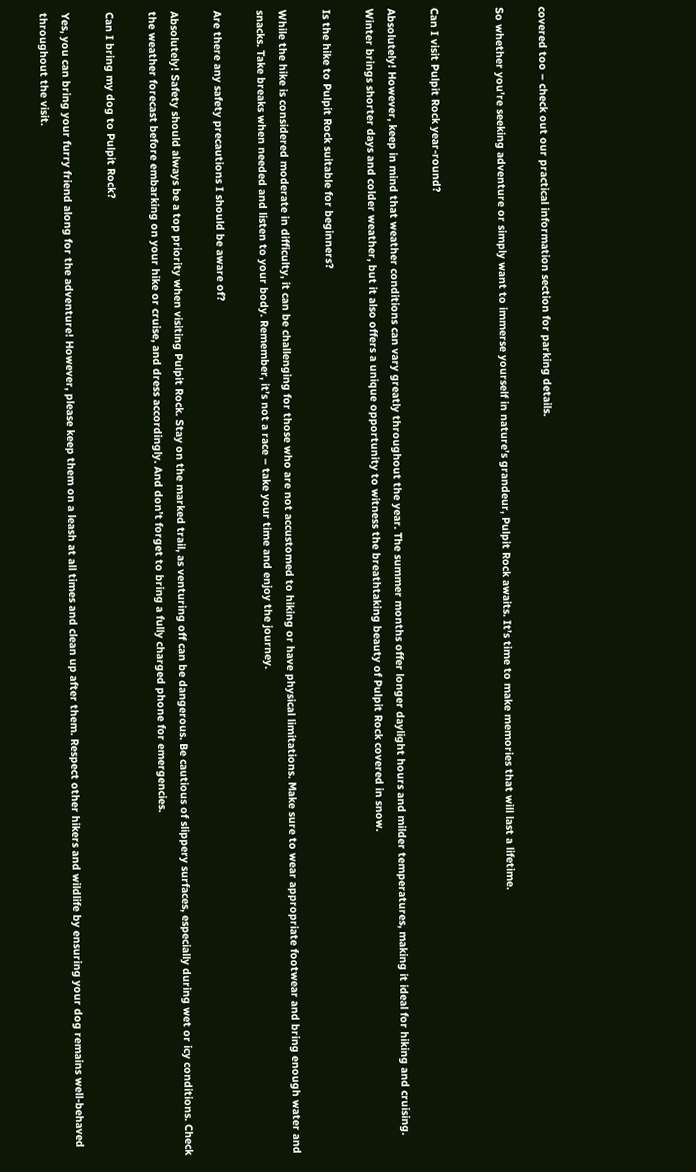covered too – check out our practical information section for parking details.

So whether you’re seeking adventure or simply want to immerse yourself in nature’s grandeur, Pulpit Rock awaits. It’s time to make memories that will last a lifetime.


Can I visit Pulpit Rock year-round?

Absolutely! However, keep in mind that weather conditions can vary greatly throughout the year. The summer months offer longer daylight hours and milder temperatures, making it ideal for hiking and cruising. Winter brings shorter days and colder weather, but it also offers a unique opportunity to witness the breathtaking beauty of Pulpit Rock covered in snow.

Is the hike to Pulpit Rock suitable for beginners?

While the hike is considered moderate in difficulty, it can be challenging for those who are not accustomed to hiking or have physical limitations. Make sure to wear appropriate footwear and bring enough water and snacks. Take breaks when needed and listen to your body. Remember, it’s not a race – take your time and enjoy the journey.

Are there any safety precautions I should be aware of?

Absolutely! Safety should always be a top priority when visiting Pulpit Rock. Stay on the marked trail, as venturing off can be dangerous. Be cautious of slippery surfaces, especially during wet or icy conditions. Check the weather forecast before embarking on your hike or cruise, and dress accordingly. And don’t forget to bring a fully charged phone for emergencies.

Can I bring my dog to Pulpit Rock?

Yes, you can bring your furry friend along for the adventure! However, please keep them on a leash at all times and clean up after them. Respect other hikers and wildlife by ensuring your dog remains well-behaved throughout the visit.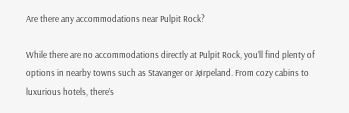Are there any accommodations near Pulpit Rock?

While there are no accommodations directly at Pulpit Rock, you’ll find plenty of options in nearby towns such as Stavanger or Jørpeland. From cozy cabins to luxurious hotels, there’s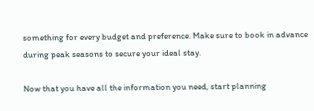something for every budget and preference. Make sure to book in advance during peak seasons to secure your ideal stay.

Now that you have all the information you need, start planning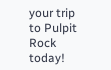your trip to Pulpit Rock today!